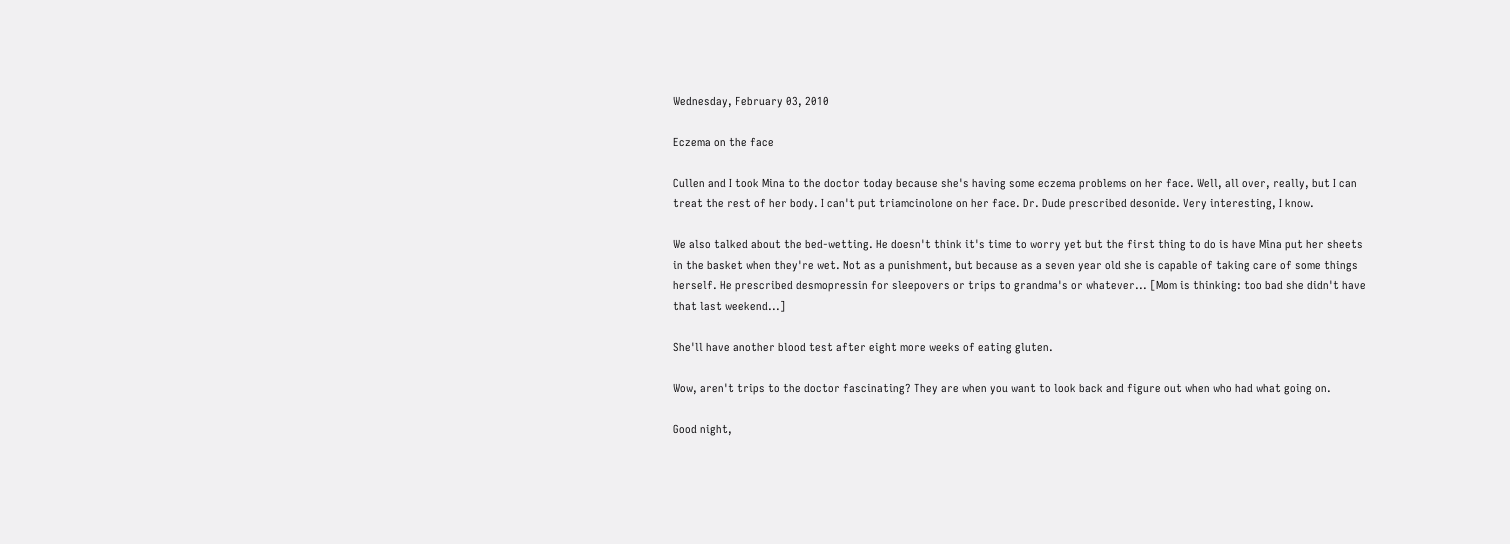Wednesday, February 03, 2010

Eczema on the face

Cullen and I took Mina to the doctor today because she's having some eczema problems on her face. Well, all over, really, but I can treat the rest of her body. I can't put triamcinolone on her face. Dr. Dude prescribed desonide. Very interesting, I know.

We also talked about the bed-wetting. He doesn't think it's time to worry yet but the first thing to do is have Mina put her sheets in the basket when they're wet. Not as a punishment, but because as a seven year old she is capable of taking care of some things herself. He prescribed desmopressin for sleepovers or trips to grandma's or whatever... [Mom is thinking: too bad she didn't have that last weekend...]

She'll have another blood test after eight more weeks of eating gluten.

Wow, aren't trips to the doctor fascinating? They are when you want to look back and figure out when who had what going on.

Good night,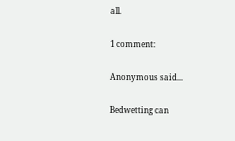all.

1 comment:

Anonymous said...

Bedwetting can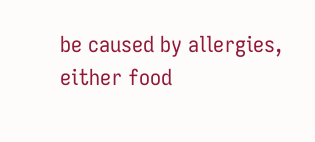be caused by allergies, either food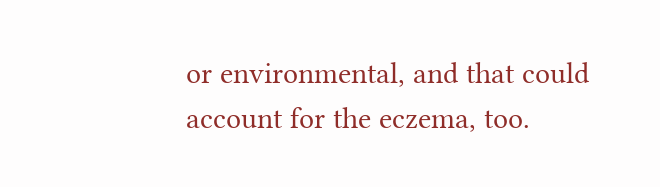or environmental, and that could account for the eczema, too.